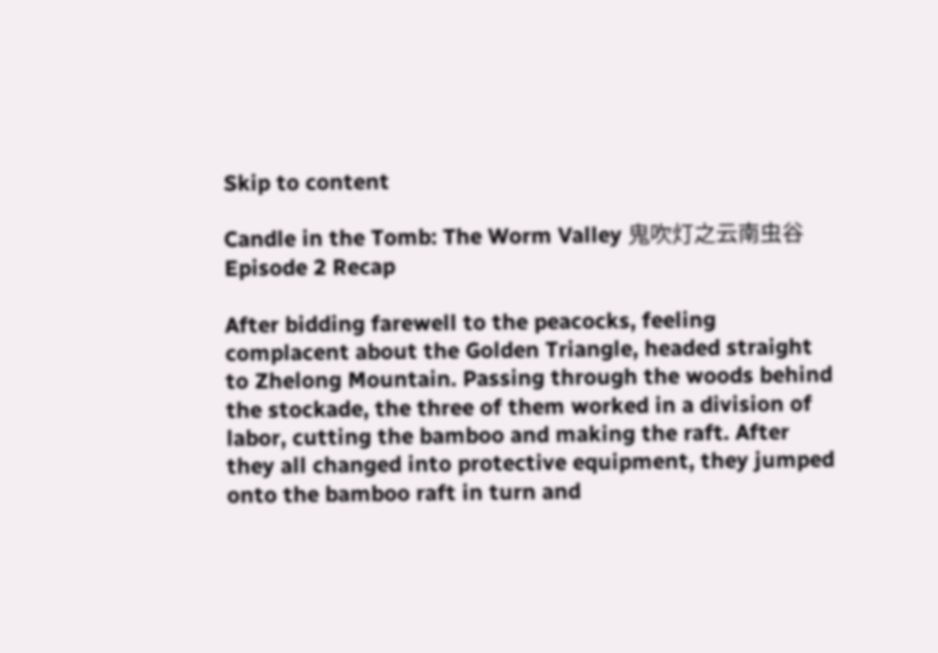Skip to content

Candle in the Tomb: The Worm Valley 鬼吹灯之云南虫谷 Episode 2 Recap

After bidding farewell to the peacocks, feeling complacent about the Golden Triangle, headed straight to Zhelong Mountain. Passing through the woods behind the stockade, the three of them worked in a division of labor, cutting the bamboo and making the raft. After they all changed into protective equipment, they jumped onto the bamboo raft in turn and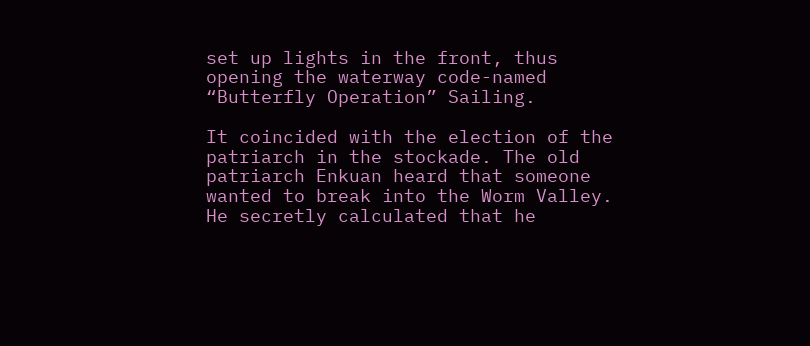set up lights in the front, thus opening the waterway code-named “Butterfly Operation” Sailing.

It coincided with the election of the patriarch in the stockade. The old patriarch Enkuan heard that someone wanted to break into the Worm Valley. He secretly calculated that he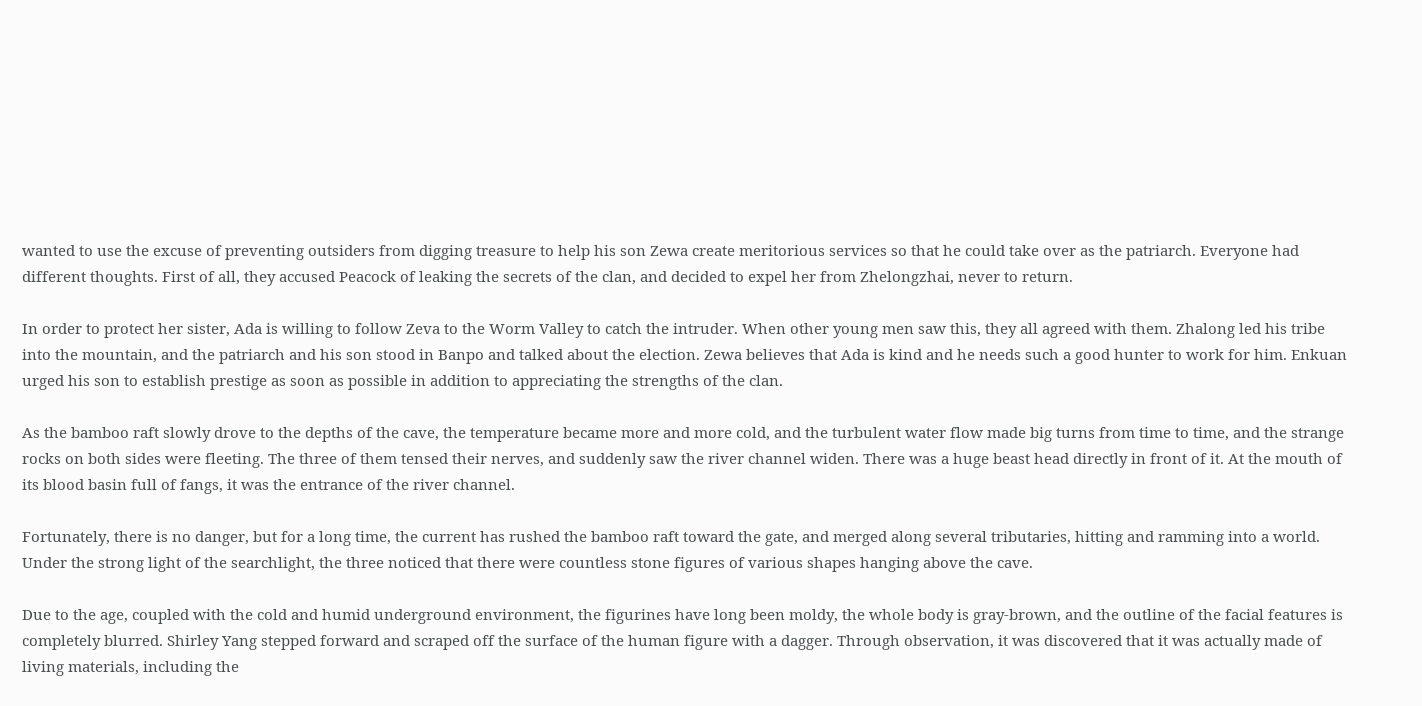wanted to use the excuse of preventing outsiders from digging treasure to help his son Zewa create meritorious services so that he could take over as the patriarch. Everyone had different thoughts. First of all, they accused Peacock of leaking the secrets of the clan, and decided to expel her from Zhelongzhai, never to return.

In order to protect her sister, Ada is willing to follow Zeva to the Worm Valley to catch the intruder. When other young men saw this, they all agreed with them. Zhalong led his tribe into the mountain, and the patriarch and his son stood in Banpo and talked about the election. Zewa believes that Ada is kind and he needs such a good hunter to work for him. Enkuan urged his son to establish prestige as soon as possible in addition to appreciating the strengths of the clan.

As the bamboo raft slowly drove to the depths of the cave, the temperature became more and more cold, and the turbulent water flow made big turns from time to time, and the strange rocks on both sides were fleeting. The three of them tensed their nerves, and suddenly saw the river channel widen. There was a huge beast head directly in front of it. At the mouth of its blood basin full of fangs, it was the entrance of the river channel.

Fortunately, there is no danger, but for a long time, the current has rushed the bamboo raft toward the gate, and merged along several tributaries, hitting and ramming into a world. Under the strong light of the searchlight, the three noticed that there were countless stone figures of various shapes hanging above the cave.

Due to the age, coupled with the cold and humid underground environment, the figurines have long been moldy, the whole body is gray-brown, and the outline of the facial features is completely blurred. Shirley Yang stepped forward and scraped off the surface of the human figure with a dagger. Through observation, it was discovered that it was actually made of living materials, including the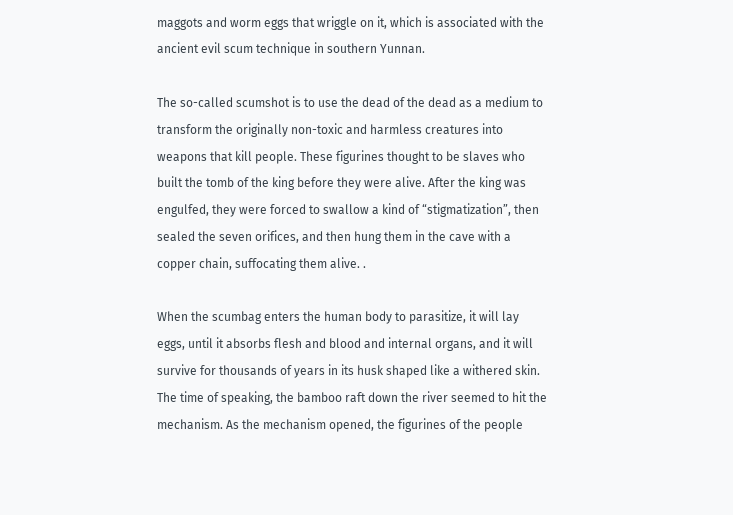maggots and worm eggs that wriggle on it, which is associated with the ancient evil scum technique in southern Yunnan.

The so-called scumshot is to use the dead of the dead as a medium to transform the originally non-toxic and harmless creatures into weapons that kill people. These figurines thought to be slaves who built the tomb of the king before they were alive. After the king was engulfed, they were forced to swallow a kind of “stigmatization”, then sealed the seven orifices, and then hung them in the cave with a copper chain, suffocating them alive. .

When the scumbag enters the human body to parasitize, it will lay eggs, until it absorbs flesh and blood and internal organs, and it will survive for thousands of years in its husk shaped like a withered skin. The time of speaking, the bamboo raft down the river seemed to hit the mechanism. As the mechanism opened, the figurines of the people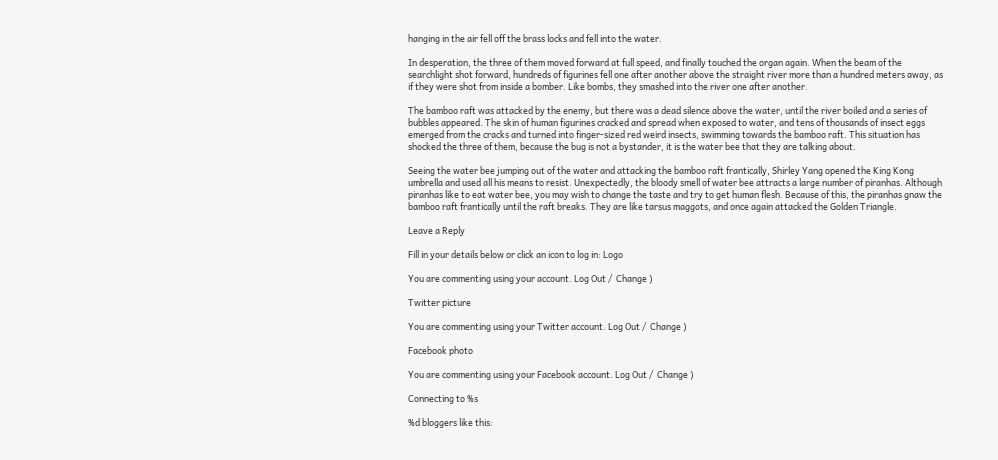hanging in the air fell off the brass locks and fell into the water.

In desperation, the three of them moved forward at full speed, and finally touched the organ again. When the beam of the searchlight shot forward, hundreds of figurines fell one after another above the straight river more than a hundred meters away, as if they were shot from inside a bomber. Like bombs, they smashed into the river one after another.

The bamboo raft was attacked by the enemy, but there was a dead silence above the water, until the river boiled and a series of bubbles appeared. The skin of human figurines cracked and spread when exposed to water, and tens of thousands of insect eggs emerged from the cracks and turned into finger-sized red weird insects, swimming towards the bamboo raft. This situation has shocked the three of them, because the bug is not a bystander, it is the water bee that they are talking about.

Seeing the water bee jumping out of the water and attacking the bamboo raft frantically, Shirley Yang opened the King Kong umbrella and used all his means to resist. Unexpectedly, the bloody smell of water bee attracts a large number of piranhas. Although piranhas like to eat water bee, you may wish to change the taste and try to get human flesh. Because of this, the piranhas gnaw the bamboo raft frantically until the raft breaks. They are like tarsus maggots, and once again attacked the Golden Triangle.

Leave a Reply

Fill in your details below or click an icon to log in: Logo

You are commenting using your account. Log Out /  Change )

Twitter picture

You are commenting using your Twitter account. Log Out /  Change )

Facebook photo

You are commenting using your Facebook account. Log Out /  Change )

Connecting to %s

%d bloggers like this: